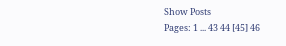Show Posts
Pages: 1 ... 43 44 [45] 46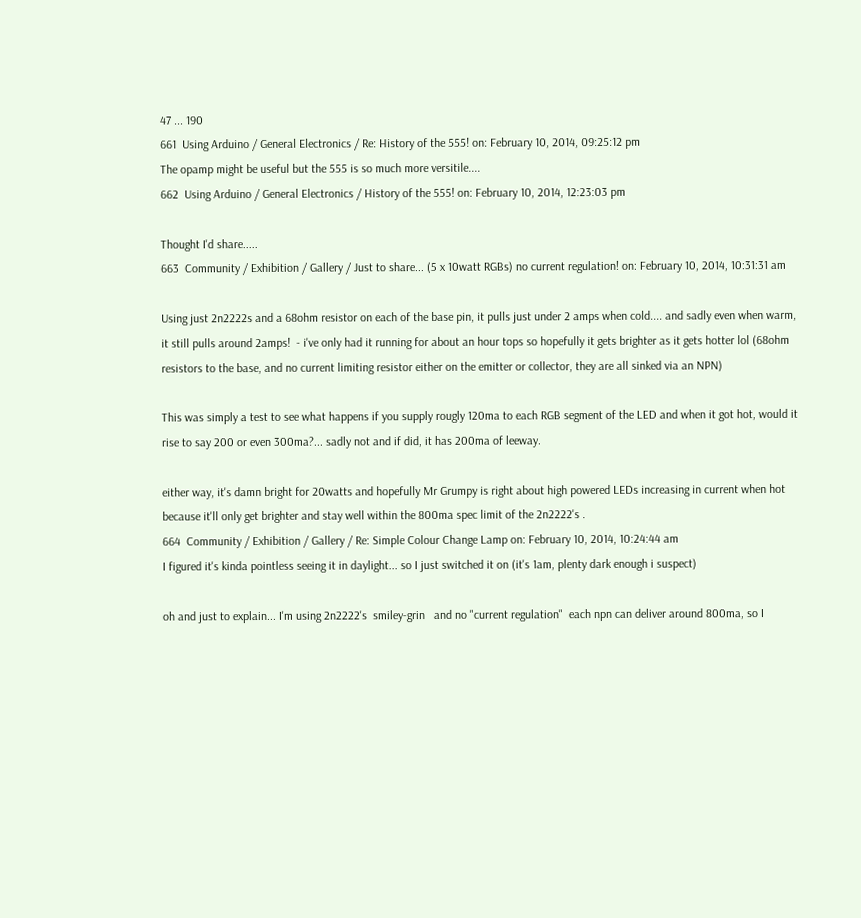47 ... 190
661  Using Arduino / General Electronics / Re: History of the 555! on: February 10, 2014, 09:25:12 pm
The opamp might be useful but the 555 is so much more versitile....
662  Using Arduino / General Electronics / History of the 555! on: February 10, 2014, 12:23:03 pm

Thought I'd share.....
663  Community / Exhibition / Gallery / Just to share... (5 x 10watt RGBs) no current regulation! on: February 10, 2014, 10:31:31 am

Using just 2n2222s and a 68ohm resistor on each of the base pin, it pulls just under 2 amps when cold.... and sadly even when warm, it still pulls around 2amps!  - i've only had it running for about an hour tops so hopefully it gets brighter as it gets hotter lol (68ohm resistors to the base, and no current limiting resistor either on the emitter or collector, they are all sinked via an NPN)

This was simply a test to see what happens if you supply rougly 120ma to each RGB segment of the LED and when it got hot, would it rise to say 200 or even 300ma?... sadly not and if did, it has 200ma of leeway.

either way, it's damn bright for 20watts and hopefully Mr Grumpy is right about high powered LEDs increasing in current when hot because it'll only get brighter and stay well within the 800ma spec limit of the 2n2222's .
664  Community / Exhibition / Gallery / Re: Simple Colour Change Lamp on: February 10, 2014, 10:24:44 am
I figured it's kinda pointless seeing it in daylight... so I just switched it on (it's 1am, plenty dark enough i suspect)

oh and just to explain... I'm using 2n2222's  smiley-grin   and no "current regulation"  each npn can deliver around 800ma, so I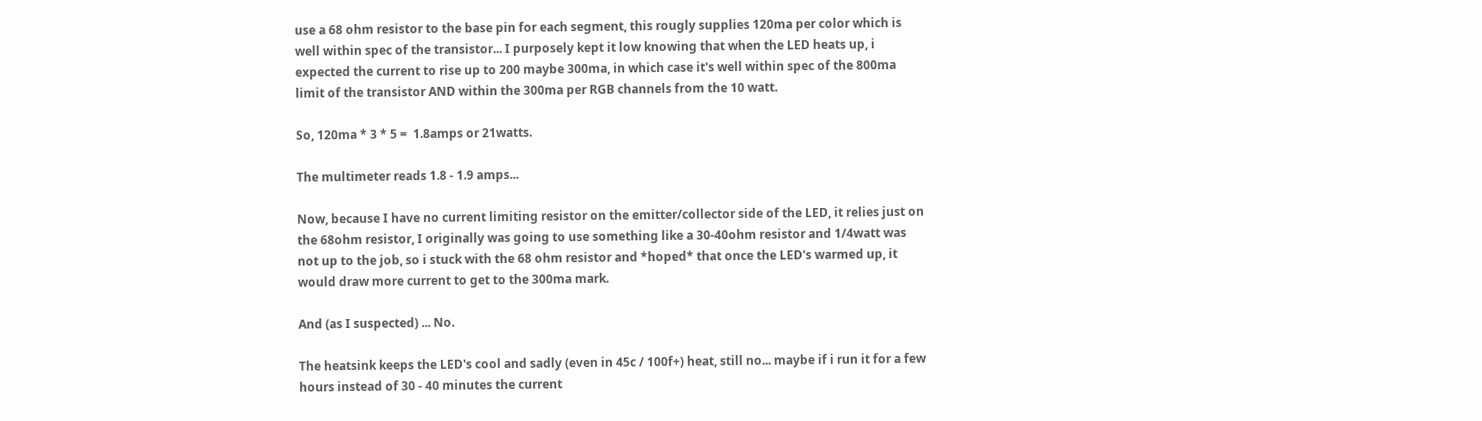use a 68 ohm resistor to the base pin for each segment, this rougly supplies 120ma per color which is well within spec of the transistor... I purposely kept it low knowing that when the LED heats up, i expected the current to rise up to 200 maybe 300ma, in which case it's well within spec of the 800ma limit of the transistor AND within the 300ma per RGB channels from the 10 watt.

So, 120ma * 3 * 5 =  1.8amps or 21watts.

The multimeter reads 1.8 - 1.9 amps...

Now, because I have no current limiting resistor on the emitter/collector side of the LED, it relies just on the 68ohm resistor, I originally was going to use something like a 30-40ohm resistor and 1/4watt was not up to the job, so i stuck with the 68 ohm resistor and *hoped* that once the LED's warmed up, it would draw more current to get to the 300ma mark.

And (as I suspected) ... No.

The heatsink keeps the LED's cool and sadly (even in 45c / 100f+) heat, still no... maybe if i run it for a few hours instead of 30 - 40 minutes the current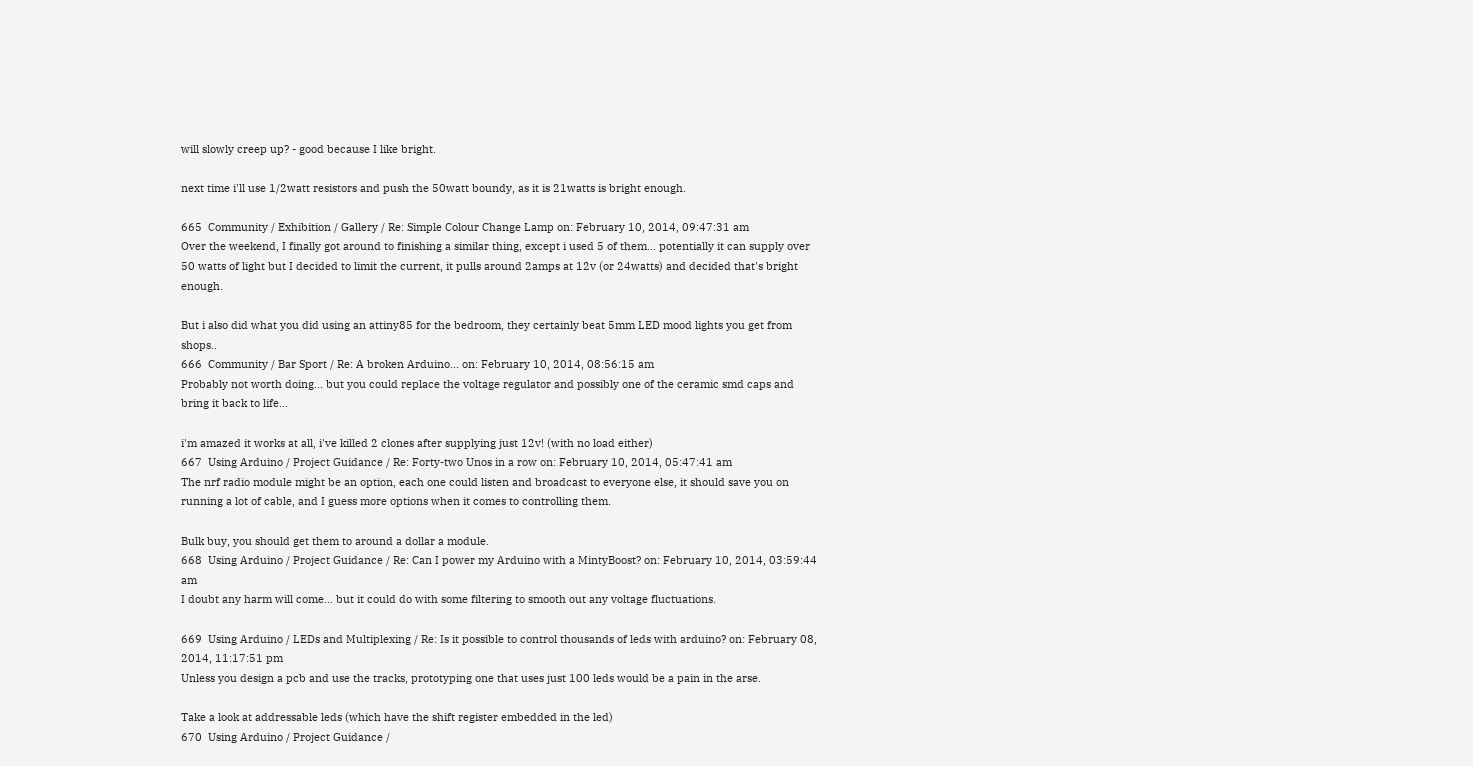will slowly creep up? - good because I like bright.

next time i'll use 1/2watt resistors and push the 50watt boundy, as it is 21watts is bright enough.

665  Community / Exhibition / Gallery / Re: Simple Colour Change Lamp on: February 10, 2014, 09:47:31 am
Over the weekend, I finally got around to finishing a similar thing, except i used 5 of them... potentially it can supply over 50 watts of light but I decided to limit the current, it pulls around 2amps at 12v (or 24watts) and decided that's bright enough.

But i also did what you did using an attiny85 for the bedroom, they certainly beat 5mm LED mood lights you get from shops..
666  Community / Bar Sport / Re: A broken Arduino... on: February 10, 2014, 08:56:15 am
Probably not worth doing... but you could replace the voltage regulator and possibly one of the ceramic smd caps and bring it back to life...

i'm amazed it works at all, i've killed 2 clones after supplying just 12v! (with no load either)
667  Using Arduino / Project Guidance / Re: Forty-two Unos in a row on: February 10, 2014, 05:47:41 am
The nrf radio module might be an option, each one could listen and broadcast to everyone else, it should save you on running a lot of cable, and I guess more options when it comes to controlling them.

Bulk buy, you should get them to around a dollar a module.
668  Using Arduino / Project Guidance / Re: Can I power my Arduino with a MintyBoost? on: February 10, 2014, 03:59:44 am
I doubt any harm will come... but it could do with some filtering to smooth out any voltage fluctuations.

669  Using Arduino / LEDs and Multiplexing / Re: Is it possible to control thousands of leds with arduino? on: February 08, 2014, 11:17:51 pm
Unless you design a pcb and use the tracks, prototyping one that uses just 100 leds would be a pain in the arse.

Take a look at addressable leds (which have the shift register embedded in the led)
670  Using Arduino / Project Guidance /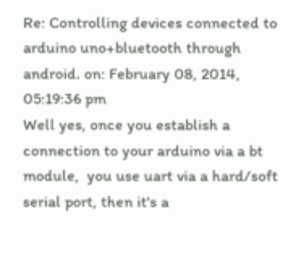Re: Controlling devices connected to arduino uno+bluetooth through android. on: February 08, 2014, 05:19:36 pm
Well yes, once you establish a connection to your arduino via a bt module,  you use uart via a hard/soft serial port, then it's a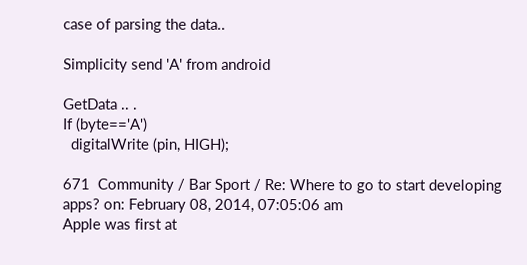case of parsing the data..

Simplicity send 'A' from android

GetData .. .
If (byte=='A')
  digitalWrite (pin, HIGH);

671  Community / Bar Sport / Re: Where to go to start developing apps? on: February 08, 2014, 07:05:06 am
Apple was first at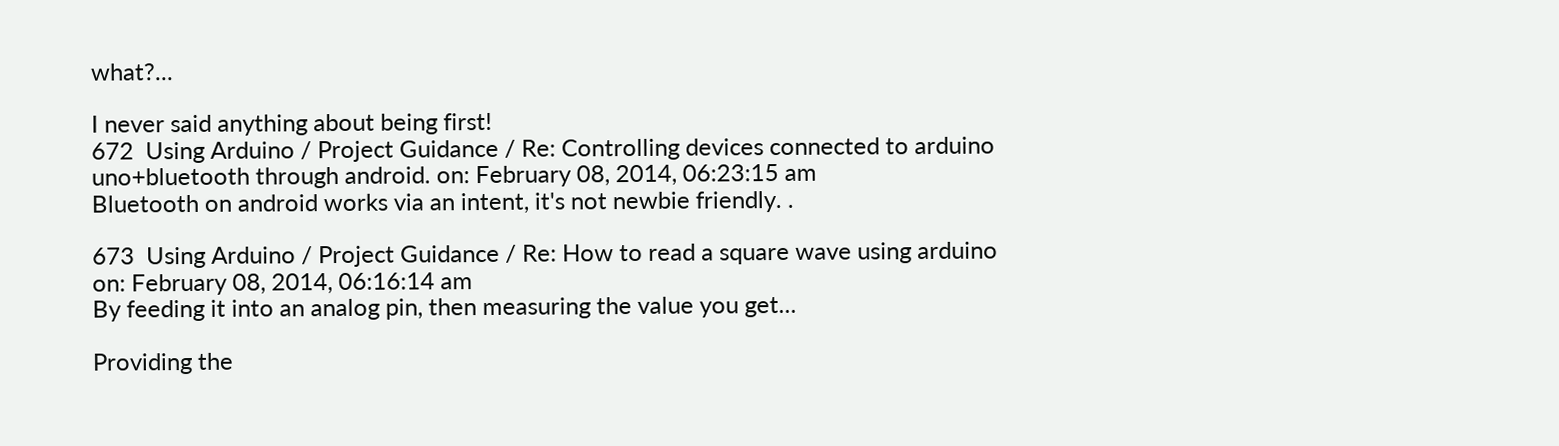what?...

I never said anything about being first!
672  Using Arduino / Project Guidance / Re: Controlling devices connected to arduino uno+bluetooth through android. on: February 08, 2014, 06:23:15 am
Bluetooth on android works via an intent, it's not newbie friendly. .

673  Using Arduino / Project Guidance / Re: How to read a square wave using arduino on: February 08, 2014, 06:16:14 am
By feeding it into an analog pin, then measuring the value you get...

Providing the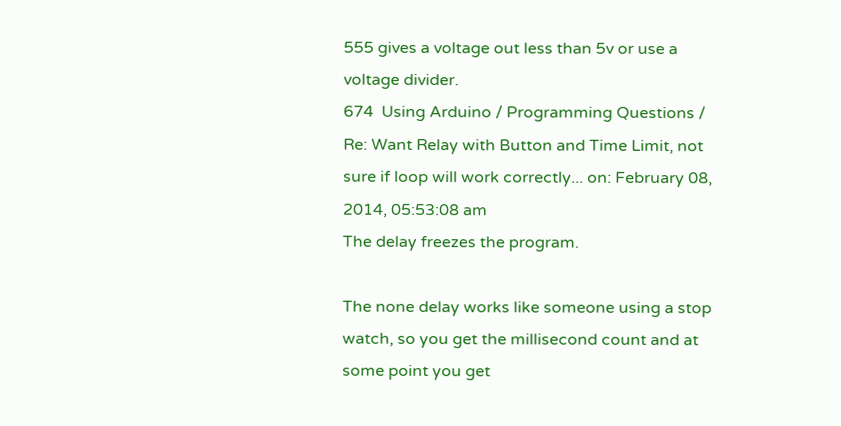555 gives a voltage out less than 5v or use a voltage divider.
674  Using Arduino / Programming Questions / Re: Want Relay with Button and Time Limit, not sure if loop will work correctly... on: February 08, 2014, 05:53:08 am
The delay freezes the program.

The none delay works like someone using a stop watch, so you get the millisecond count and at some point you get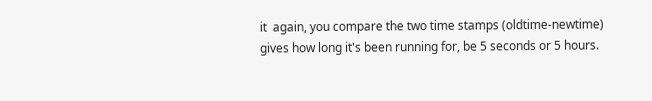it  again, you compare the two time stamps (oldtime-newtime) gives how long it's been running for, be 5 seconds or 5 hours.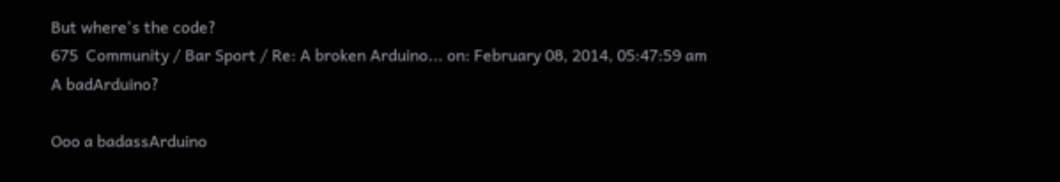But where's the code?
675  Community / Bar Sport / Re: A broken Arduino... on: February 08, 2014, 05:47:59 am
A badArduino?

Ooo a badassArduino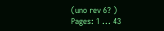(uno rev 6? )
Pages: 1 ... 43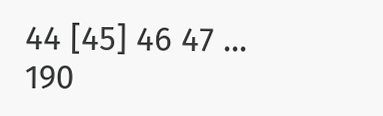44 [45] 46 47 ... 190